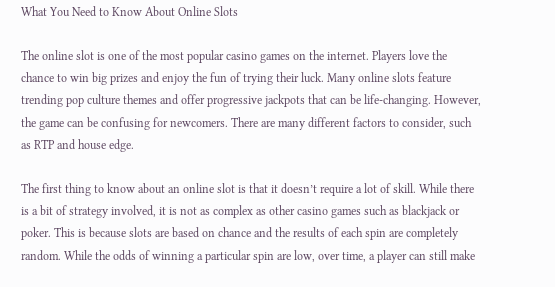What You Need to Know About Online Slots

The online slot is one of the most popular casino games on the internet. Players love the chance to win big prizes and enjoy the fun of trying their luck. Many online slots feature trending pop culture themes and offer progressive jackpots that can be life-changing. However, the game can be confusing for newcomers. There are many different factors to consider, such as RTP and house edge.

The first thing to know about an online slot is that it doesn’t require a lot of skill. While there is a bit of strategy involved, it is not as complex as other casino games such as blackjack or poker. This is because slots are based on chance and the results of each spin are completely random. While the odds of winning a particular spin are low, over time, a player can still make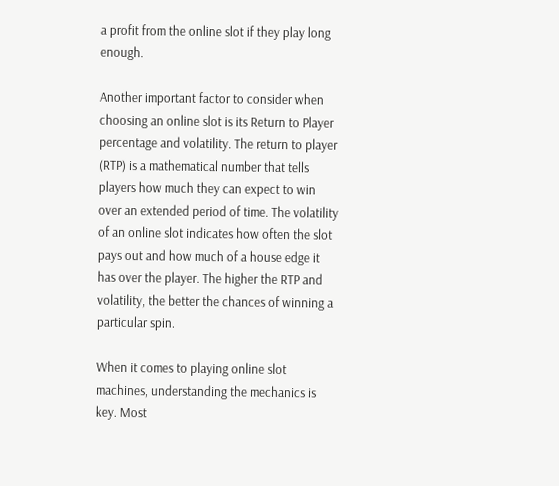a profit from the online slot if they play long enough.

Another important factor to consider when choosing an online slot is its Return to Player percentage and volatility. The return to player (RTP) is a mathematical number that tells players how much they can expect to win over an extended period of time. The volatility of an online slot indicates how often the slot pays out and how much of a house edge it has over the player. The higher the RTP and volatility, the better the chances of winning a particular spin.

When it comes to playing online slot machines, understanding the mechanics is key. Most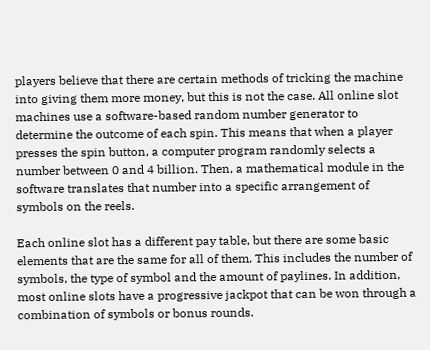players believe that there are certain methods of tricking the machine into giving them more money, but this is not the case. All online slot machines use a software-based random number generator to determine the outcome of each spin. This means that when a player presses the spin button, a computer program randomly selects a number between 0 and 4 billion. Then, a mathematical module in the software translates that number into a specific arrangement of symbols on the reels.

Each online slot has a different pay table, but there are some basic elements that are the same for all of them. This includes the number of symbols, the type of symbol and the amount of paylines. In addition, most online slots have a progressive jackpot that can be won through a combination of symbols or bonus rounds.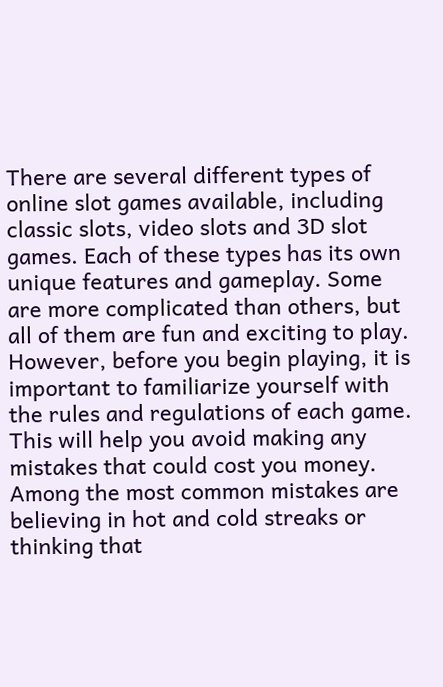There are several different types of online slot games available, including classic slots, video slots and 3D slot games. Each of these types has its own unique features and gameplay. Some are more complicated than others, but all of them are fun and exciting to play. However, before you begin playing, it is important to familiarize yourself with the rules and regulations of each game. This will help you avoid making any mistakes that could cost you money. Among the most common mistakes are believing in hot and cold streaks or thinking that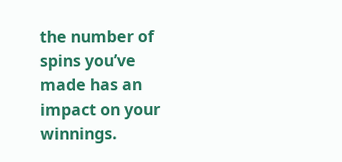the number of spins you’ve made has an impact on your winnings.